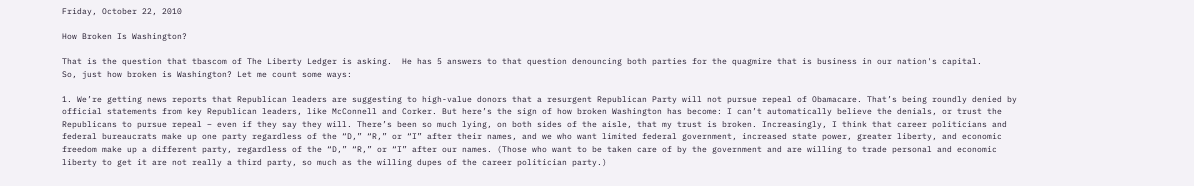Friday, October 22, 2010

How Broken Is Washington?

That is the question that tbascom of The Liberty Ledger is asking.  He has 5 answers to that question denouncing both parties for the quagmire that is business in our nation's capital.
So, just how broken is Washington? Let me count some ways:

1. We’re getting news reports that Republican leaders are suggesting to high-value donors that a resurgent Republican Party will not pursue repeal of Obamacare. That’s being roundly denied by official statements from key Republican leaders, like McConnell and Corker. But here’s the sign of how broken Washington has become: I can’t automatically believe the denials, or trust the Republicans to pursue repeal – even if they say they will. There’s been so much lying, on both sides of the aisle, that my trust is broken. Increasingly, I think that career politicians and federal bureaucrats make up one party regardless of the “D,” “R,” or “I” after their names, and we who want limited federal government, increased state power, greater liberty, and economic freedom make up a different party, regardless of the “D,” “R,” or “I” after our names. (Those who want to be taken care of by the government and are willing to trade personal and economic liberty to get it are not really a third party, so much as the willing dupes of the career politician party.)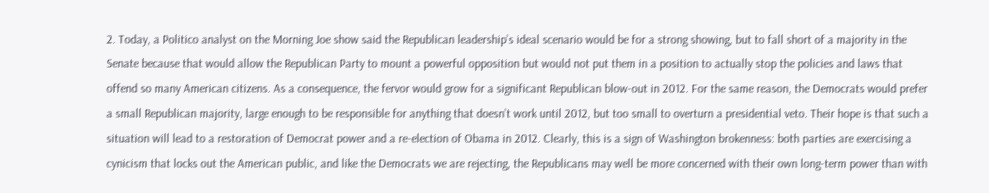2. Today, a Politico analyst on the Morning Joe show said the Republican leadership’s ideal scenario would be for a strong showing, but to fall short of a majority in the Senate because that would allow the Republican Party to mount a powerful opposition but would not put them in a position to actually stop the policies and laws that offend so many American citizens. As a consequence, the fervor would grow for a significant Republican blow-out in 2012. For the same reason, the Democrats would prefer a small Republican majority, large enough to be responsible for anything that doesn’t work until 2012, but too small to overturn a presidential veto. Their hope is that such a situation will lead to a restoration of Democrat power and a re-election of Obama in 2012. Clearly, this is a sign of Washington brokenness: both parties are exercising a cynicism that locks out the American public, and like the Democrats we are rejecting, the Republicans may well be more concerned with their own long-term power than with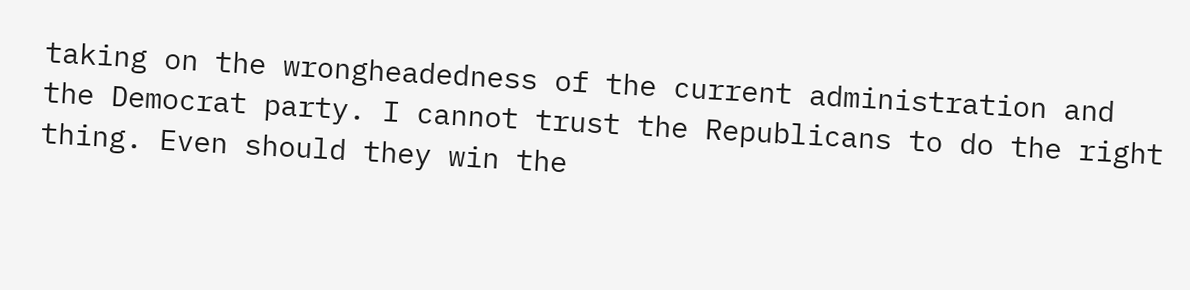taking on the wrongheadedness of the current administration and the Democrat party. I cannot trust the Republicans to do the right thing. Even should they win the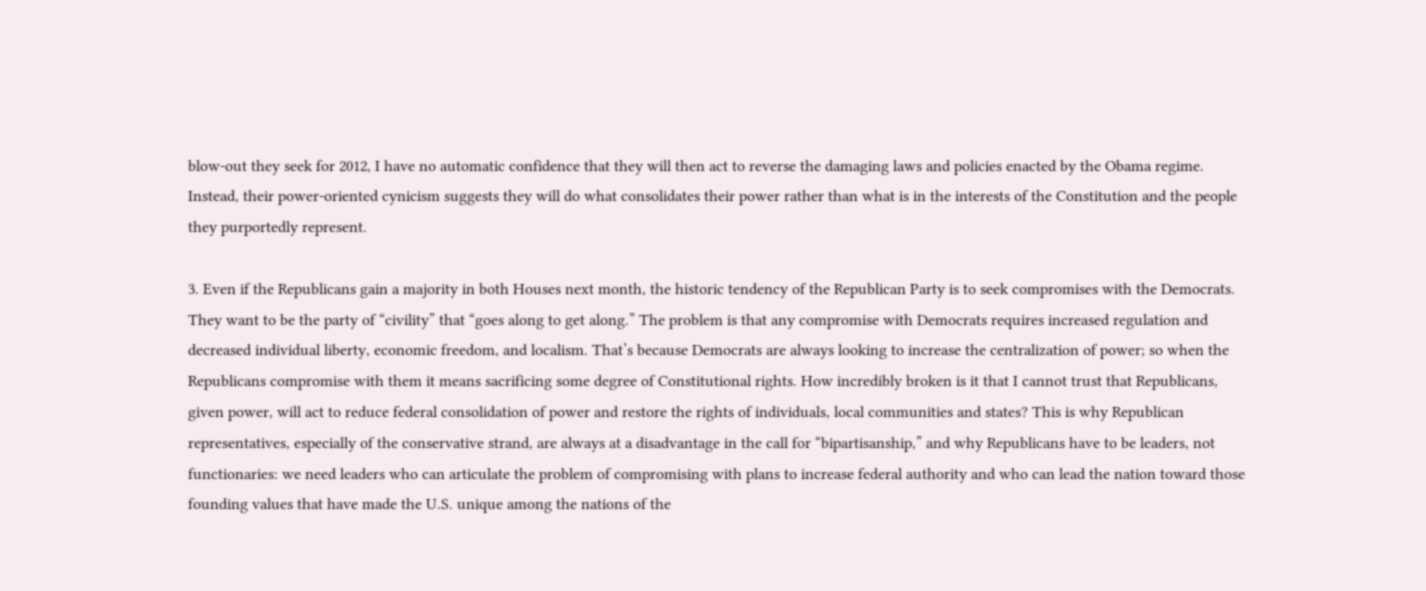blow-out they seek for 2012, I have no automatic confidence that they will then act to reverse the damaging laws and policies enacted by the Obama regime. Instead, their power-oriented cynicism suggests they will do what consolidates their power rather than what is in the interests of the Constitution and the people they purportedly represent.

3. Even if the Republicans gain a majority in both Houses next month, the historic tendency of the Republican Party is to seek compromises with the Democrats. They want to be the party of “civility” that “goes along to get along.” The problem is that any compromise with Democrats requires increased regulation and decreased individual liberty, economic freedom, and localism. That’s because Democrats are always looking to increase the centralization of power; so when the Republicans compromise with them it means sacrificing some degree of Constitutional rights. How incredibly broken is it that I cannot trust that Republicans, given power, will act to reduce federal consolidation of power and restore the rights of individuals, local communities and states? This is why Republican representatives, especially of the conservative strand, are always at a disadvantage in the call for “bipartisanship,” and why Republicans have to be leaders, not functionaries: we need leaders who can articulate the problem of compromising with plans to increase federal authority and who can lead the nation toward those founding values that have made the U.S. unique among the nations of the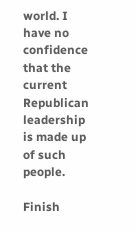world. I have no confidence that the current Republican leadership is made up of such people.

Finish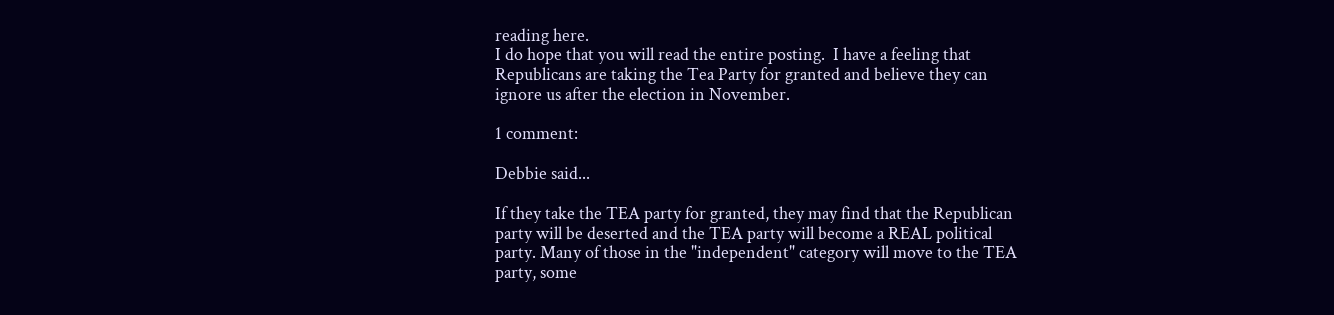reading here.
I do hope that you will read the entire posting.  I have a feeling that Republicans are taking the Tea Party for granted and believe they can ignore us after the election in November.

1 comment:

Debbie said...

If they take the TEA party for granted, they may find that the Republican party will be deserted and the TEA party will become a REAL political party. Many of those in the "independent" category will move to the TEA party, some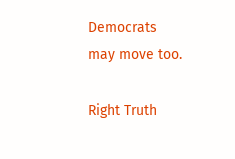Democrats may move too.

Right Truth